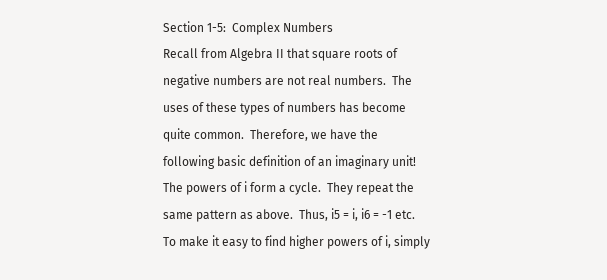Section 1-5:  Complex Numbers
Recall from Algebra II that square roots of negative numbers are not real numbers.  The uses of these types of numbers has become quite common.  Therefore, we have the following basic definition of an imaginary unit!
The powers of i form a cycle.  They repeat the same pattern as above.  Thus, i5 = i, i6 = -1 etc.  To make it easy to find higher powers of i, simply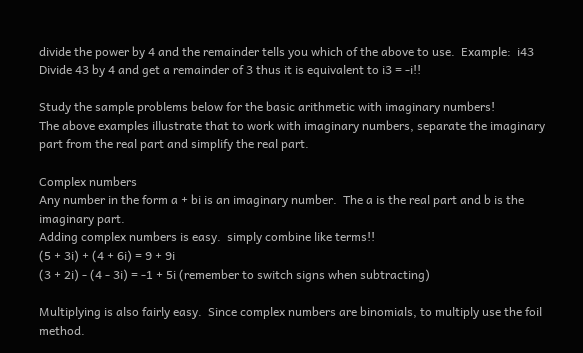divide the power by 4 and the remainder tells you which of the above to use.  Example:  i43  Divide 43 by 4 and get a remainder of 3 thus it is equivalent to i3 = -i!!

Study the sample problems below for the basic arithmetic with imaginary numbers!
The above examples illustrate that to work with imaginary numbers, separate the imaginary part from the real part and simplify the real part.

Complex numbers
Any number in the form a + bi is an imaginary number.  The a is the real part and b is the imaginary part.
Adding complex numbers is easy.  simply combine like terms!!
(5 + 3i) + (4 + 6i) = 9 + 9i
(3 + 2i) - (4 - 3i) = -1 + 5i (remember to switch signs when subtracting)

Multiplying is also fairly easy.  Since complex numbers are binomials, to multiply use the foil method.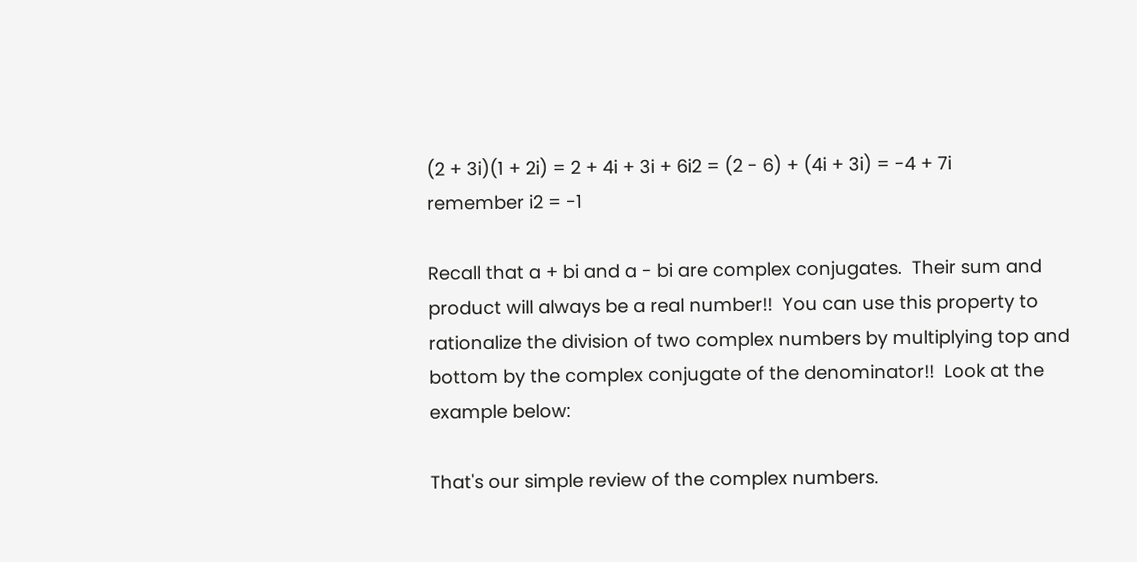(2 + 3i)(1 + 2i) = 2 + 4i + 3i + 6i2 = (2 - 6) + (4i + 3i) = -4 + 7i
remember i2 = -1

Recall that a + bi and a - bi are complex conjugates.  Their sum and product will always be a real number!!  You can use this property to rationalize the division of two complex numbers by multiplying top and bottom by the complex conjugate of the denominator!!  Look at the example below:

That's our simple review of the complex numbers.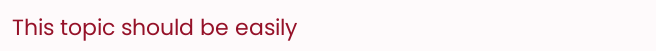This topic should be easily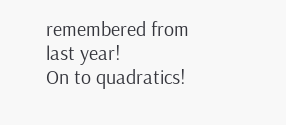remembered from last year!
On to quadratics!